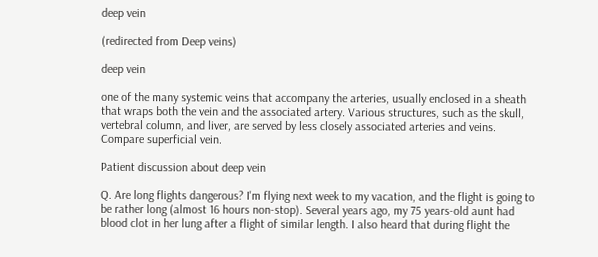deep vein

(redirected from Deep veins)

deep vein

one of the many systemic veins that accompany the arteries, usually enclosed in a sheath that wraps both the vein and the associated artery. Various structures, such as the skull, vertebral column, and liver, are served by less closely associated arteries and veins. Compare superficial vein.

Patient discussion about deep vein

Q. Are long flights dangerous? I'm flying next week to my vacation, and the flight is going to be rather long (almost 16 hours non-stop). Several years ago, my 75 years-old aunt had blood clot in her lung after a flight of similar length. I also heard that during flight the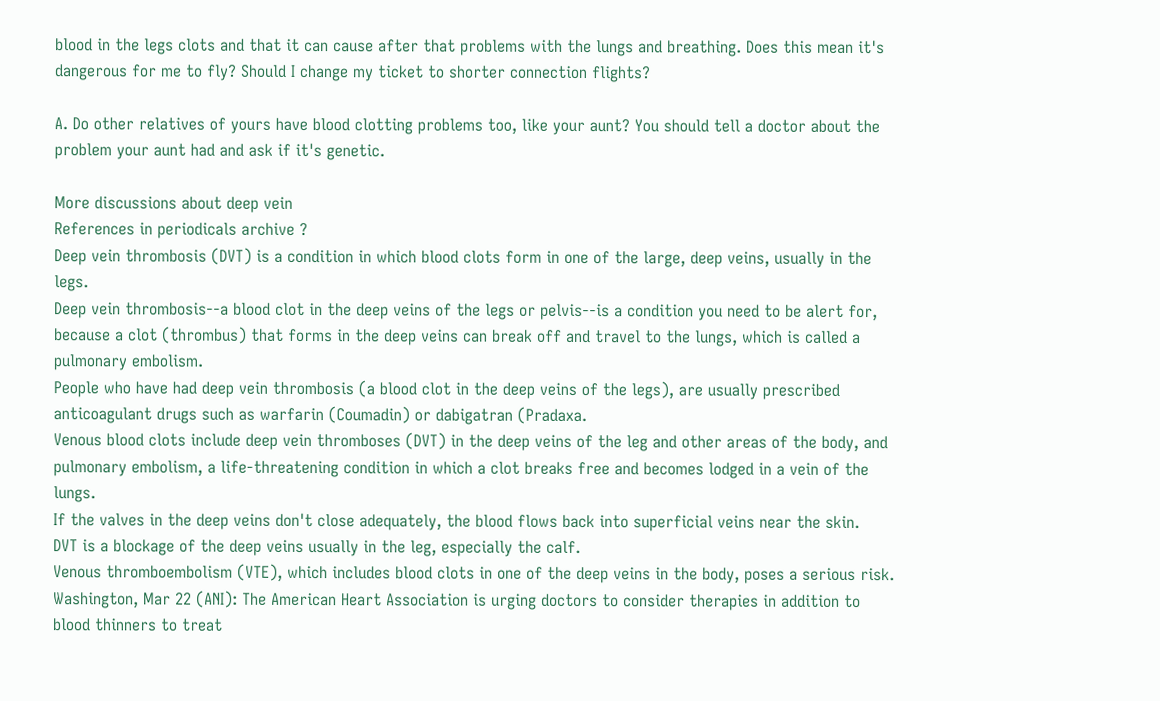blood in the legs clots and that it can cause after that problems with the lungs and breathing. Does this mean it's dangerous for me to fly? Should I change my ticket to shorter connection flights?

A. Do other relatives of yours have blood clotting problems too, like your aunt? You should tell a doctor about the problem your aunt had and ask if it's genetic.

More discussions about deep vein
References in periodicals archive ?
Deep vein thrombosis (DVT) is a condition in which blood clots form in one of the large, deep veins, usually in the legs.
Deep vein thrombosis--a blood clot in the deep veins of the legs or pelvis--is a condition you need to be alert for, because a clot (thrombus) that forms in the deep veins can break off and travel to the lungs, which is called a pulmonary embolism.
People who have had deep vein thrombosis (a blood clot in the deep veins of the legs), are usually prescribed anticoagulant drugs such as warfarin (Coumadin) or dabigatran (Pradaxa.
Venous blood clots include deep vein thromboses (DVT) in the deep veins of the leg and other areas of the body, and pulmonary embolism, a life-threatening condition in which a clot breaks free and becomes lodged in a vein of the lungs.
If the valves in the deep veins don't close adequately, the blood flows back into superficial veins near the skin.
DVT is a blockage of the deep veins usually in the leg, especially the calf.
Venous thromboembolism (VTE), which includes blood clots in one of the deep veins in the body, poses a serious risk.
Washington, Mar 22 (ANI): The American Heart Association is urging doctors to consider therapies in addition to blood thinners to treat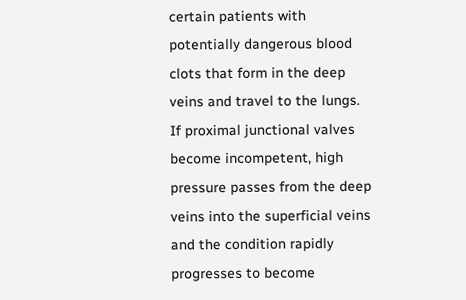certain patients with potentially dangerous blood clots that form in the deep veins and travel to the lungs.
If proximal junctional valves become incompetent, high pressure passes from the deep veins into the superficial veins and the condition rapidly progresses to become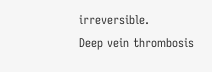irreversible.
Deep vein thrombosis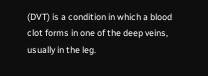(DVT) is a condition in which a blood clot forms in one of the deep veins, usually in the leg.